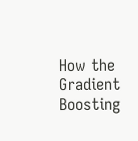How the Gradient Boosting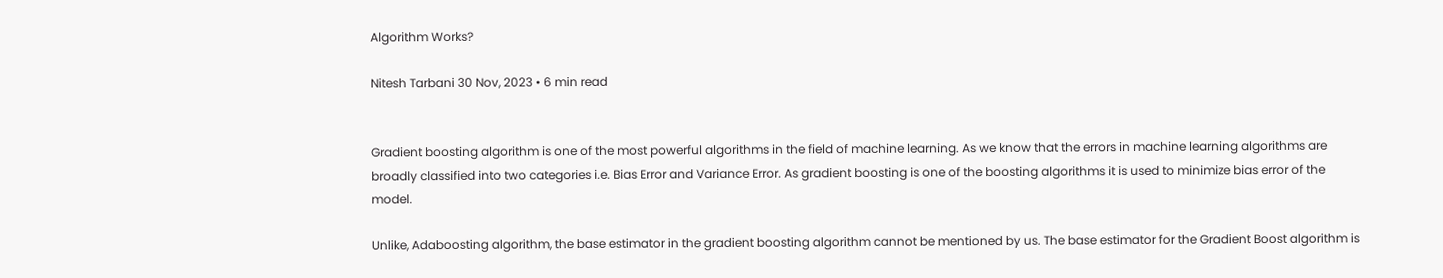Algorithm Works?

Nitesh Tarbani 30 Nov, 2023 • 6 min read


Gradient boosting algorithm is one of the most powerful algorithms in the field of machine learning. As we know that the errors in machine learning algorithms are broadly classified into two categories i.e. Bias Error and Variance Error. As gradient boosting is one of the boosting algorithms it is used to minimize bias error of the model.

Unlike, Adaboosting algorithm, the base estimator in the gradient boosting algorithm cannot be mentioned by us. The base estimator for the Gradient Boost algorithm is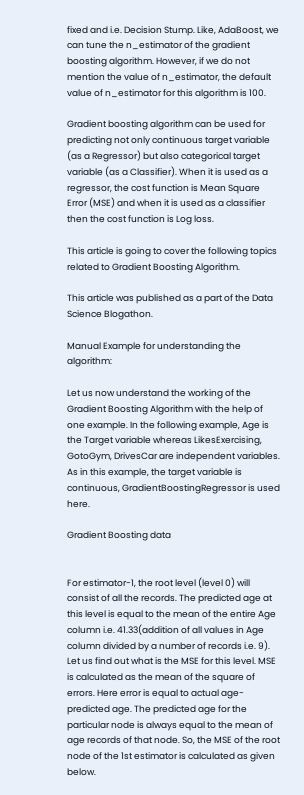fixed and i.e. Decision Stump. Like, AdaBoost, we can tune the n_estimator of the gradient boosting algorithm. However, if we do not mention the value of n_estimator, the default value of n_estimator for this algorithm is 100.

Gradient boosting algorithm can be used for predicting not only continuous target variable (as a Regressor) but also categorical target variable (as a Classifier). When it is used as a regressor, the cost function is Mean Square Error (MSE) and when it is used as a classifier then the cost function is Log loss.

This article is going to cover the following topics related to Gradient Boosting Algorithm.

This article was published as a part of the Data Science Blogathon.

Manual Example for understanding the algorithm:

Let us now understand the working of the Gradient Boosting Algorithm with the help of one example. In the following example, Age is the Target variable whereas LikesExercising, GotoGym, DrivesCar are independent variables. As in this example, the target variable is continuous, GradientBoostingRegressor is used here.

Gradient Boosting data


For estimator-1, the root level (level 0) will consist of all the records. The predicted age at this level is equal to the mean of the entire Age column i.e. 41.33(addition of all values in Age column divided by a number of records i.e. 9). Let us find out what is the MSE for this level. MSE is calculated as the mean of the square of errors. Here error is equal to actual age-predicted age. The predicted age for the particular node is always equal to the mean of age records of that node. So, the MSE of the root node of the 1st estimator is calculated as given below.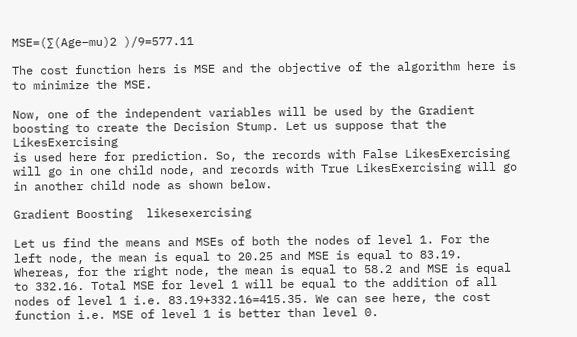MSE=(∑(Age–mu)2 )/9=577.11

The cost function hers is MSE and the objective of the algorithm here is to minimize the MSE.

Now, one of the independent variables will be used by the Gradient boosting to create the Decision Stump. Let us suppose that the LikesExercising
is used here for prediction. So, the records with False LikesExercising will go in one child node, and records with True LikesExercising will go in another child node as shown below.

Gradient Boosting  likesexercising

Let us find the means and MSEs of both the nodes of level 1. For the left node, the mean is equal to 20.25 and MSE is equal to 83.19. Whereas, for the right node, the mean is equal to 58.2 and MSE is equal to 332.16. Total MSE for level 1 will be equal to the addition of all nodes of level 1 i.e. 83.19+332.16=415.35. We can see here, the cost function i.e. MSE of level 1 is better than level 0.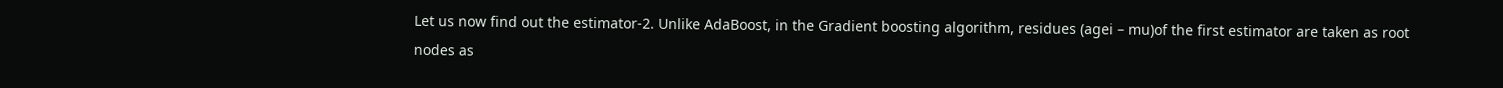Let us now find out the estimator-2. Unlike AdaBoost, in the Gradient boosting algorithm, residues (agei – mu)of the first estimator are taken as root nodes as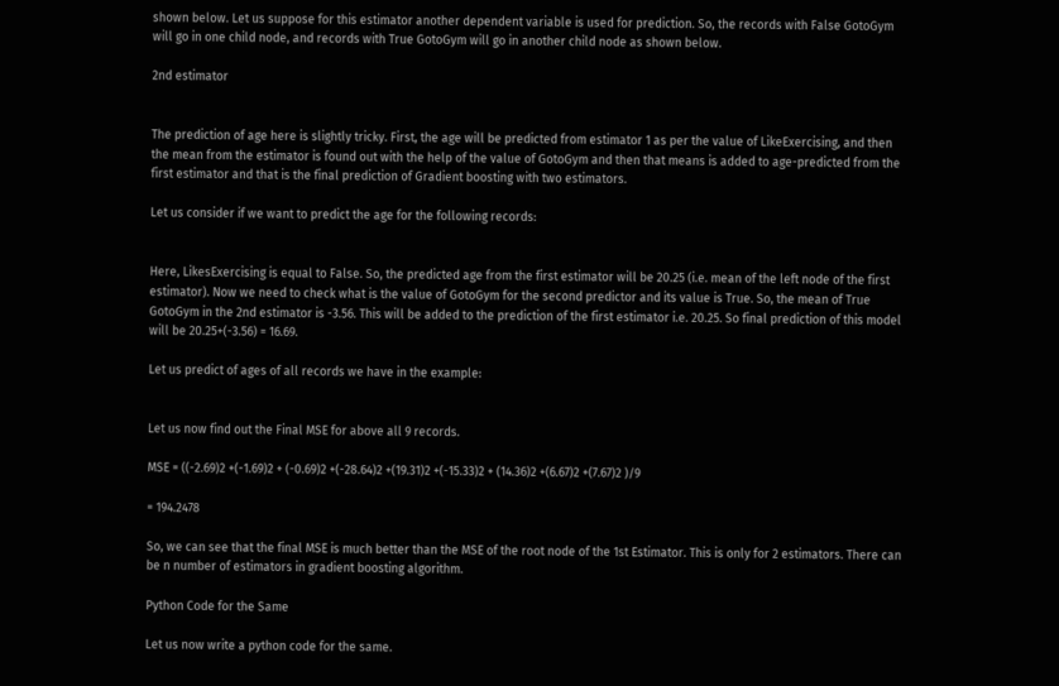shown below. Let us suppose for this estimator another dependent variable is used for prediction. So, the records with False GotoGym
will go in one child node, and records with True GotoGym will go in another child node as shown below.

2nd estimator


The prediction of age here is slightly tricky. First, the age will be predicted from estimator 1 as per the value of LikeExercising, and then the mean from the estimator is found out with the help of the value of GotoGym and then that means is added to age-predicted from the first estimator and that is the final prediction of Gradient boosting with two estimators.

Let us consider if we want to predict the age for the following records:


Here, LikesExercising is equal to False. So, the predicted age from the first estimator will be 20.25 (i.e. mean of the left node of the first estimator). Now we need to check what is the value of GotoGym for the second predictor and its value is True. So, the mean of True GotoGym in the 2nd estimator is -3.56. This will be added to the prediction of the first estimator i.e. 20.25. So final prediction of this model will be 20.25+(-3.56) = 16.69.

Let us predict of ages of all records we have in the example:


Let us now find out the Final MSE for above all 9 records.

MSE = ((-2.69)2 +(-1.69)2 + (-0.69)2 +(-28.64)2 +(19.31)2 +(-15.33)2 + (14.36)2 +(6.67)2 +(7.67)2 )/9

= 194.2478

So, we can see that the final MSE is much better than the MSE of the root node of the 1st Estimator. This is only for 2 estimators. There can be n number of estimators in gradient boosting algorithm.

Python Code for the Same

Let us now write a python code for the same.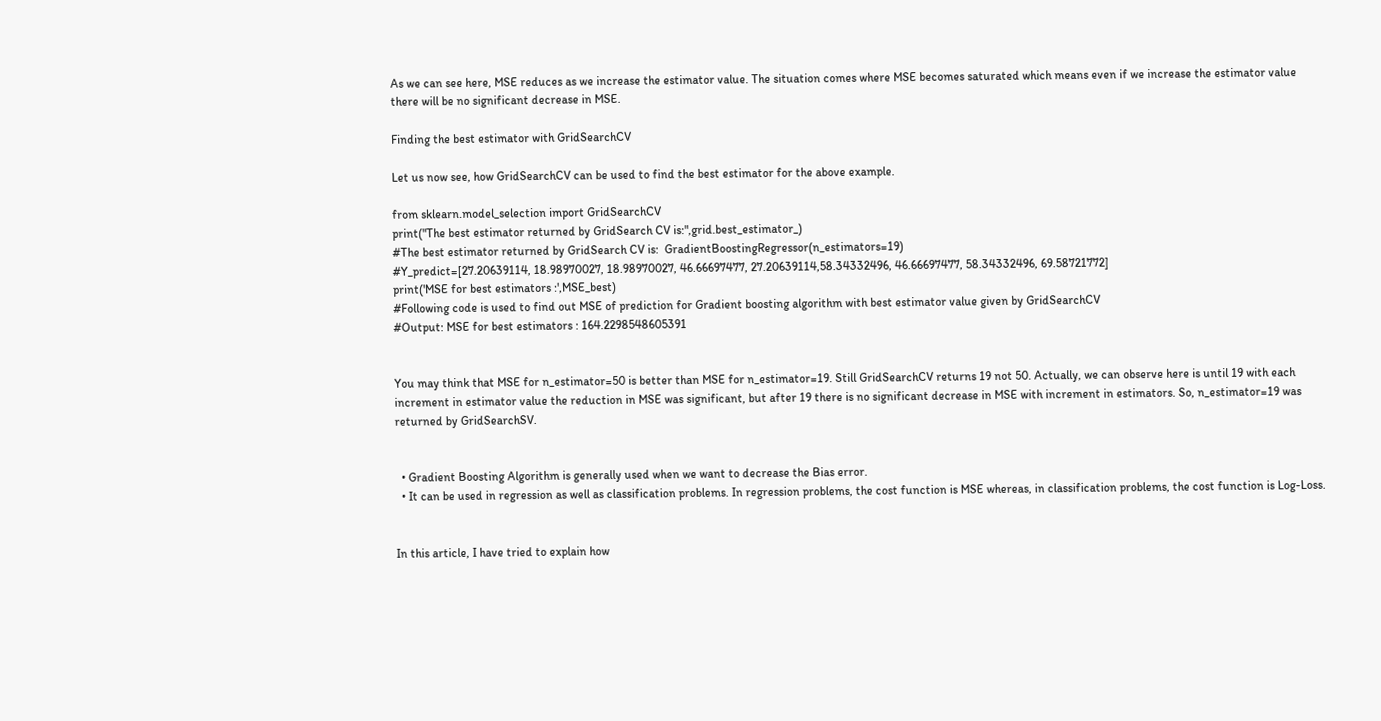As we can see here, MSE reduces as we increase the estimator value. The situation comes where MSE becomes saturated which means even if we increase the estimator value there will be no significant decrease in MSE.

Finding the best estimator with GridSearchCV

Let us now see, how GridSearchCV can be used to find the best estimator for the above example.

from sklearn.model_selection import GridSearchCV
print("The best estimator returned by GridSearch CV is:",grid.best_estimator_)
#The best estimator returned by GridSearch CV is:  GradientBoostingRegressor(n_estimators=19)
#Y_predict=[27.20639114, 18.98970027, 18.98970027, 46.66697477, 27.20639114,58.34332496, 46.66697477, 58.34332496, 69.58721772]
print('MSE for best estimators :',MSE_best)
#Following code is used to find out MSE of prediction for Gradient boosting algorithm with best estimator value given by GridSearchCV
#Output: MSE for best estimators : 164.2298548605391


You may think that MSE for n_estimator=50 is better than MSE for n_estimator=19. Still GridSearchCV returns 19 not 50. Actually, we can observe here is until 19 with each increment in estimator value the reduction in MSE was significant, but after 19 there is no significant decrease in MSE with increment in estimators. So, n_estimator=19 was returned by GridSearchSV.


  • Gradient Boosting Algorithm is generally used when we want to decrease the Bias error.
  • It can be used in regression as well as classification problems. In regression problems, the cost function is MSE whereas, in classification problems, the cost function is Log-Loss.


In this article, I have tried to explain how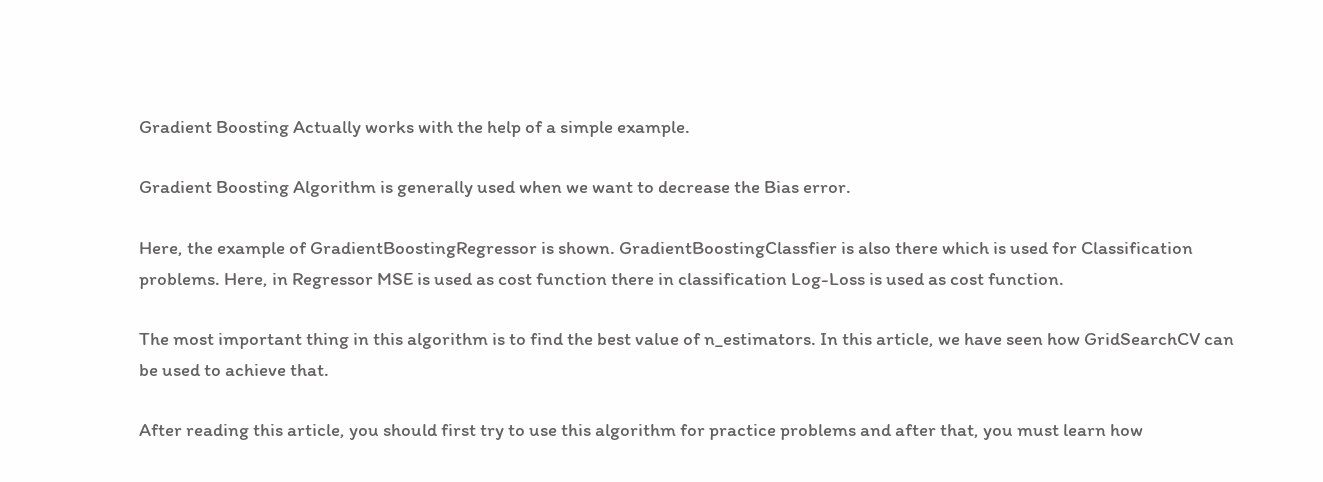Gradient Boosting Actually works with the help of a simple example.

Gradient Boosting Algorithm is generally used when we want to decrease the Bias error.

Here, the example of GradientBoostingRegressor is shown. GradientBoostingClassfier is also there which is used for Classification problems. Here, in Regressor MSE is used as cost function there in classification Log-Loss is used as cost function.

The most important thing in this algorithm is to find the best value of n_estimators. In this article, we have seen how GridSearchCV can be used to achieve that.

After reading this article, you should first try to use this algorithm for practice problems and after that, you must learn how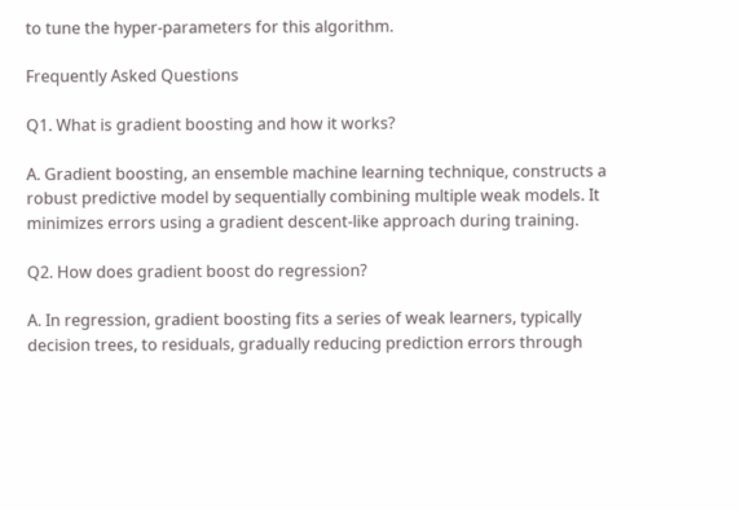to tune the hyper-parameters for this algorithm.

Frequently Asked Questions

Q1. What is gradient boosting and how it works?

A. Gradient boosting, an ensemble machine learning technique, constructs a robust predictive model by sequentially combining multiple weak models. It minimizes errors using a gradient descent-like approach during training.

Q2. How does gradient boost do regression?

A. In regression, gradient boosting fits a series of weak learners, typically decision trees, to residuals, gradually reducing prediction errors through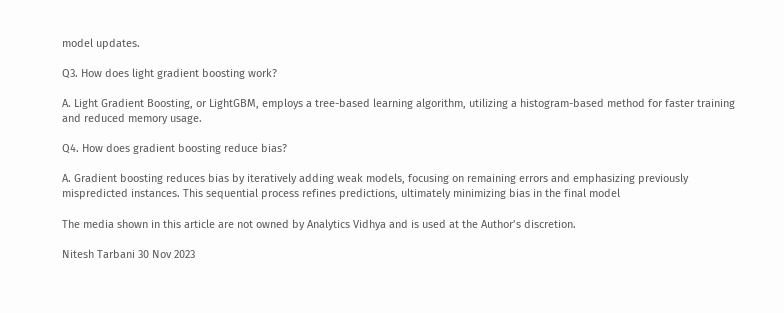model updates.

Q3. How does light gradient boosting work?

A. Light Gradient Boosting, or LightGBM, employs a tree-based learning algorithm, utilizing a histogram-based method for faster training and reduced memory usage.

Q4. How does gradient boosting reduce bias?

A. Gradient boosting reduces bias by iteratively adding weak models, focusing on remaining errors and emphasizing previously mispredicted instances. This sequential process refines predictions, ultimately minimizing bias in the final model

The media shown in this article are not owned by Analytics Vidhya and is used at the Author’s discretion.

Nitesh Tarbani 30 Nov 2023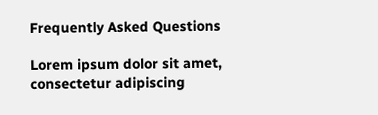Frequently Asked Questions

Lorem ipsum dolor sit amet, consectetur adipiscing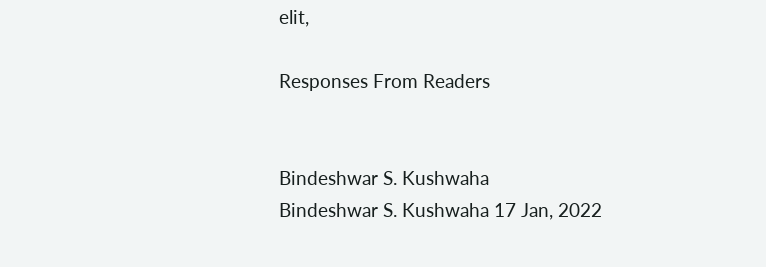elit,

Responses From Readers


Bindeshwar S. Kushwaha
Bindeshwar S. Kushwaha 17 Jan, 2022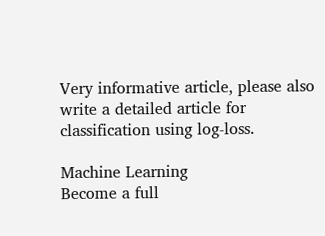Very informative article, please also write a detailed article for classification using log-loss.

Machine Learning
Become a full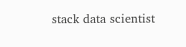stack data scientist